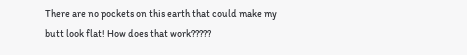There are no pockets on this earth that could make my butt look flat! How does that work?????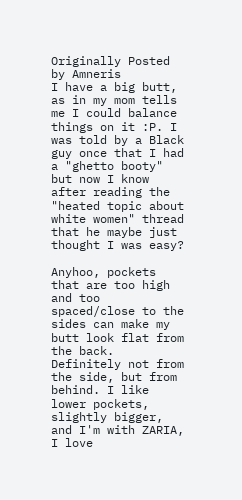Originally Posted by Amneris
I have a big butt, as in my mom tells me I could balance things on it :P. I was told by a Black guy once that I had a "ghetto booty" but now I know after reading the "heated topic about white women" thread that he maybe just thought I was easy?

Anyhoo, pockets that are too high and too spaced/close to the sides can make my butt look flat from the back. Definitely not from the side, but from behind. I like lower pockets, slightly bigger, and I'm with ZARIA, I love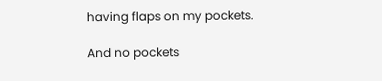having flaps on my pockets.

And no pockets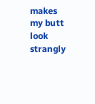makes my butt look strangly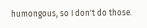humongous, so I don't do those.